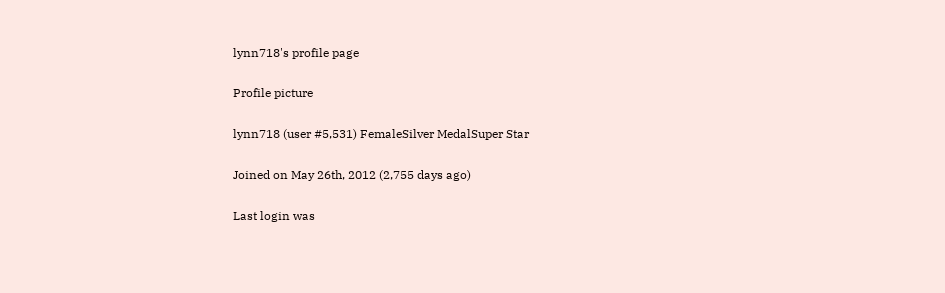lynn718's profile page

Profile picture

lynn718 (user #5,531) FemaleSilver MedalSuper Star

Joined on May 26th, 2012 (2,755 days ago)

Last login was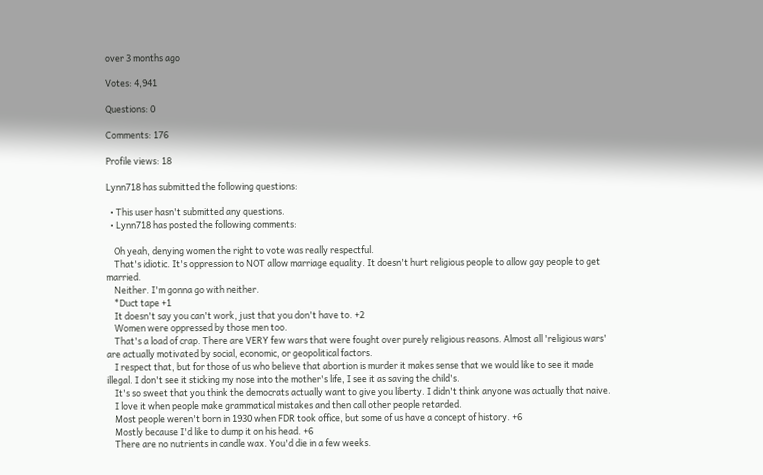over 3 months ago

Votes: 4,941

Questions: 0

Comments: 176

Profile views: 18

Lynn718 has submitted the following questions:

  • This user hasn't submitted any questions.
  • Lynn718 has posted the following comments:

    Oh yeah, denying women the right to vote was really respectful.
    That's idiotic. It's oppression to NOT allow marriage equality. It doesn't hurt religious people to allow gay people to get married.
    Neither. I'm gonna go with neither.
    *Duct tape +1
    It doesn't say you can't work, just that you don't have to. +2
    Women were oppressed by those men too.
    That's a load of crap. There are VERY few wars that were fought over purely religious reasons. Almost all 'religious wars' are actually motivated by social, economic, or geopolitical factors.
    I respect that, but for those of us who believe that abortion is murder it makes sense that we would like to see it made illegal. I don't see it sticking my nose into the mother's life, I see it as saving the child's.
    It's so sweet that you think the democrats actually want to give you liberty. I didn't think anyone was actually that naive.
    I love it when people make grammatical mistakes and then call other people retarded.
    Most people weren't born in 1930 when FDR took office, but some of us have a concept of history. +6
    Mostly because I'd like to dump it on his head. +6
    There are no nutrients in candle wax. You'd die in a few weeks.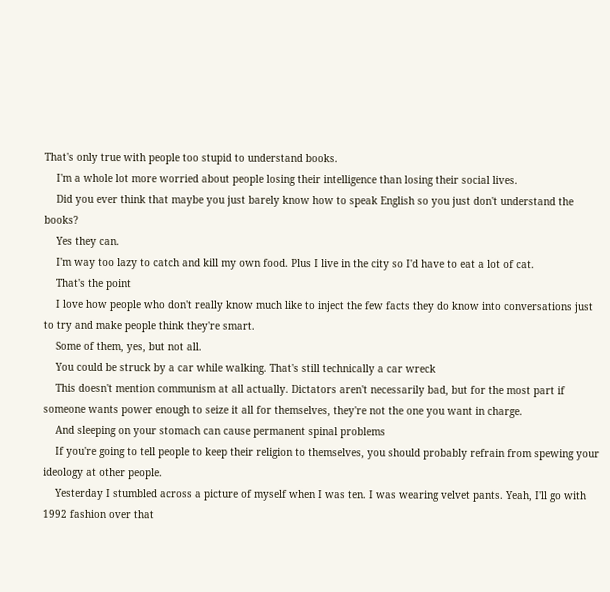That's only true with people too stupid to understand books.
    I'm a whole lot more worried about people losing their intelligence than losing their social lives.
    Did you ever think that maybe you just barely know how to speak English so you just don't understand the books?
    Yes they can.
    I'm way too lazy to catch and kill my own food. Plus I live in the city so I'd have to eat a lot of cat.
    That's the point
    I love how people who don't really know much like to inject the few facts they do know into conversations just to try and make people think they're smart.
    Some of them, yes, but not all.
    You could be struck by a car while walking. That's still technically a car wreck
    This doesn't mention communism at all actually. Dictators aren't necessarily bad, but for the most part if someone wants power enough to seize it all for themselves, they're not the one you want in charge.
    And sleeping on your stomach can cause permanent spinal problems
    If you're going to tell people to keep their religion to themselves, you should probably refrain from spewing your ideology at other people.
    Yesterday I stumbled across a picture of myself when I was ten. I was wearing velvet pants. Yeah, I'll go with 1992 fashion over that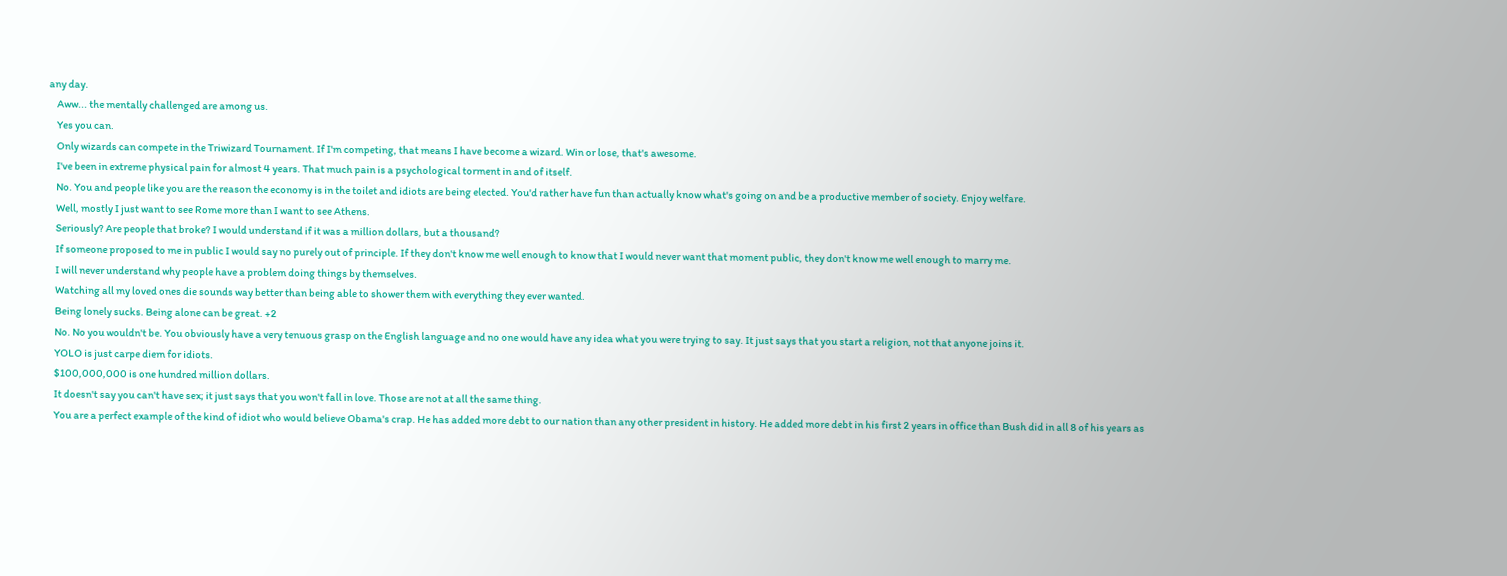any day.
    Aww... the mentally challenged are among us.
    Yes you can.
    Only wizards can compete in the Triwizard Tournament. If I'm competing, that means I have become a wizard. Win or lose, that's awesome.
    I've been in extreme physical pain for almost 4 years. That much pain is a psychological torment in and of itself.
    No. You and people like you are the reason the economy is in the toilet and idiots are being elected. You'd rather have fun than actually know what's going on and be a productive member of society. Enjoy welfare.
    Well, mostly I just want to see Rome more than I want to see Athens.
    Seriously? Are people that broke? I would understand if it was a million dollars, but a thousand?
    If someone proposed to me in public I would say no purely out of principle. If they don't know me well enough to know that I would never want that moment public, they don't know me well enough to marry me.
    I will never understand why people have a problem doing things by themselves.
    Watching all my loved ones die sounds way better than being able to shower them with everything they ever wanted.
    Being lonely sucks. Being alone can be great. +2
    No. No you wouldn't be. You obviously have a very tenuous grasp on the English language and no one would have any idea what you were trying to say. It just says that you start a religion, not that anyone joins it.
    YOLO is just carpe diem for idiots.
    $100,000,000 is one hundred million dollars.
    It doesn't say you can't have sex; it just says that you won't fall in love. Those are not at all the same thing.
    You are a perfect example of the kind of idiot who would believe Obama's crap. He has added more debt to our nation than any other president in history. He added more debt in his first 2 years in office than Bush did in all 8 of his years as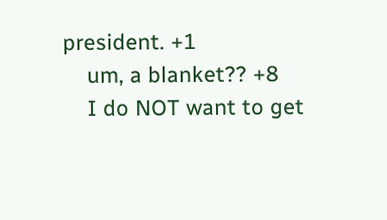president. +1
    um, a blanket?? +8
    I do NOT want to get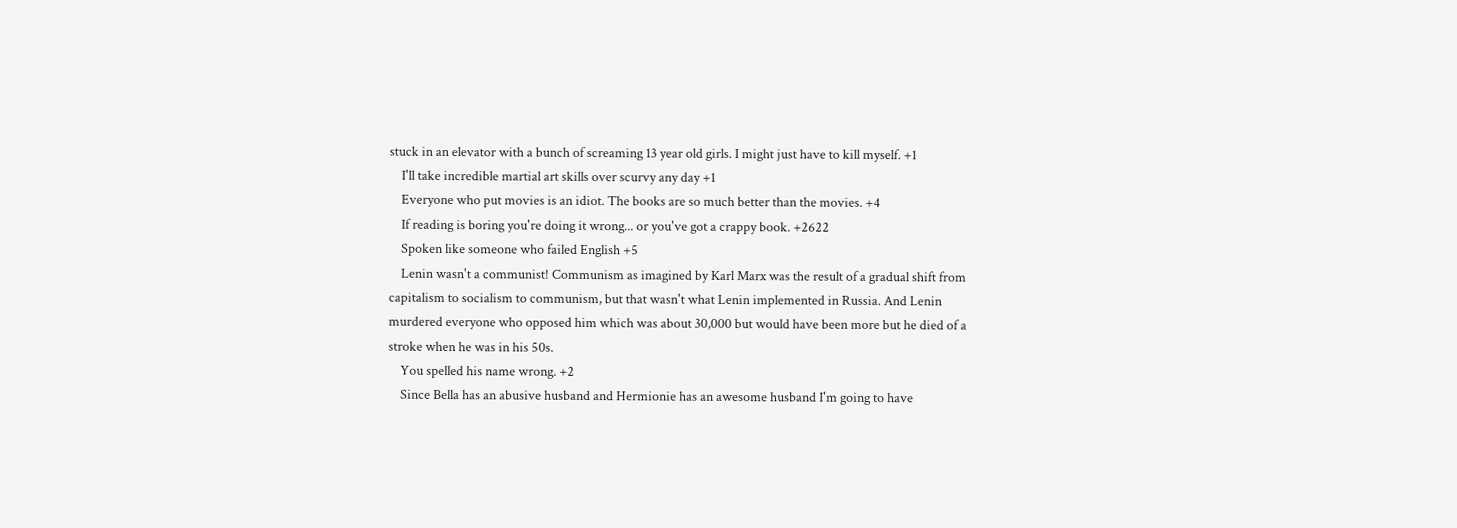stuck in an elevator with a bunch of screaming 13 year old girls. I might just have to kill myself. +1
    I'll take incredible martial art skills over scurvy any day +1
    Everyone who put movies is an idiot. The books are so much better than the movies. +4
    If reading is boring you're doing it wrong... or you've got a crappy book. +2622
    Spoken like someone who failed English +5
    Lenin wasn't a communist! Communism as imagined by Karl Marx was the result of a gradual shift from capitalism to socialism to communism, but that wasn't what Lenin implemented in Russia. And Lenin murdered everyone who opposed him which was about 30,000 but would have been more but he died of a stroke when he was in his 50s.
    You spelled his name wrong. +2
    Since Bella has an abusive husband and Hermionie has an awesome husband I'm going to have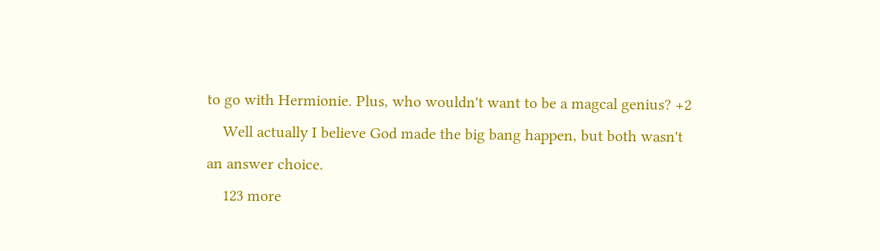to go with Hermionie. Plus, who wouldn't want to be a magcal genius? +2
    Well actually I believe God made the big bang happen, but both wasn't an answer choice.
    123 more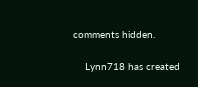comments hidden.

    Lynn718 has created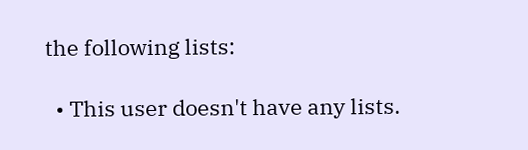the following lists:

  • This user doesn't have any lists.